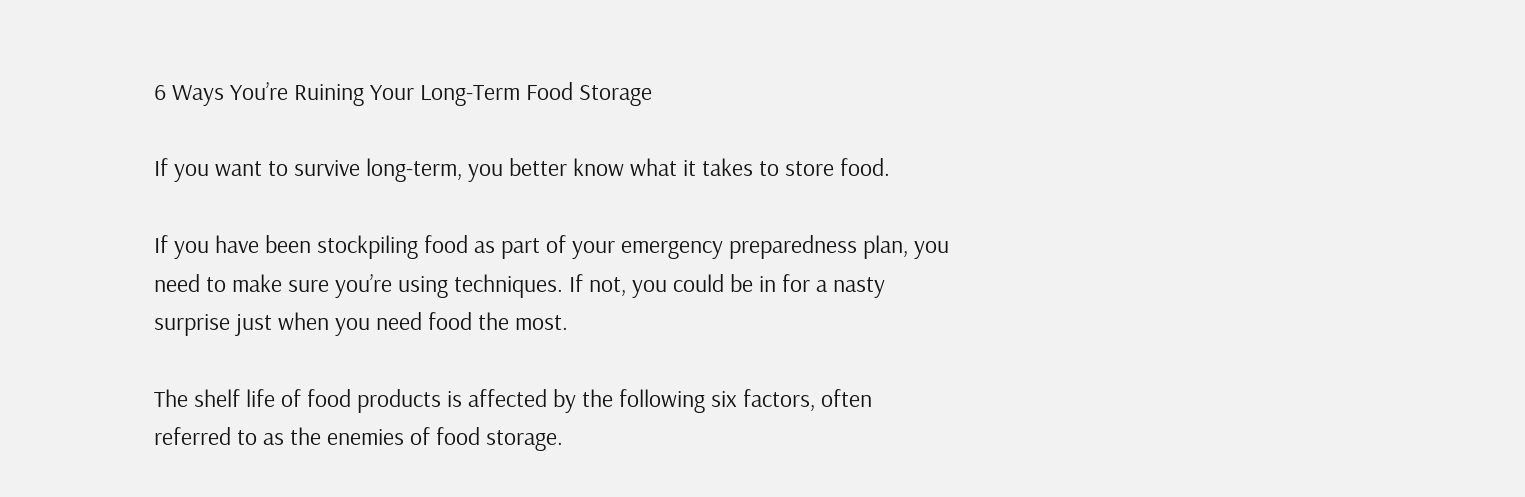6 Ways You’re Ruining Your Long-Term Food Storage

If you want to survive long-term, you better know what it takes to store food.

If you have been stockpiling food as part of your emergency preparedness plan, you need to make sure you’re using techniques. If not, you could be in for a nasty surprise just when you need food the most.

The shelf life of food products is affected by the following six factors, often referred to as the enemies of food storage.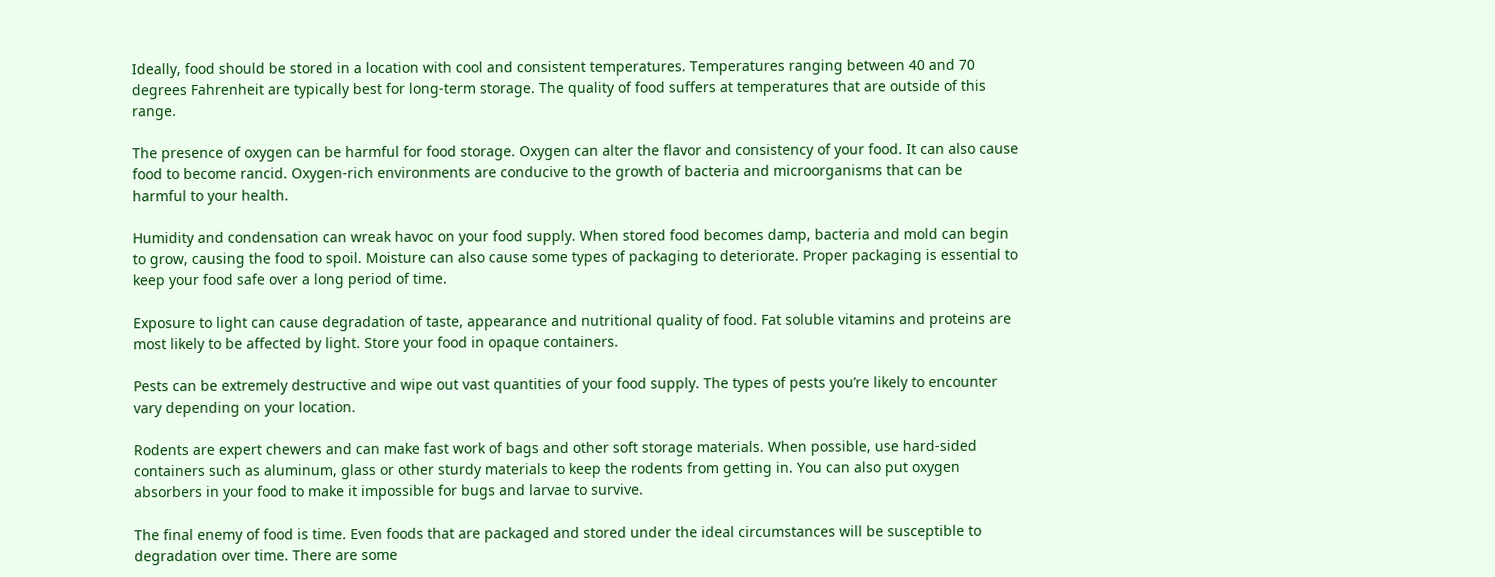Ideally, food should be stored in a location with cool and consistent temperatures. Temperatures ranging between 40 and 70 degrees Fahrenheit are typically best for long-term storage. The quality of food suffers at temperatures that are outside of this range.

The presence of oxygen can be harmful for food storage. Oxygen can alter the flavor and consistency of your food. It can also cause food to become rancid. Oxygen-rich environments are conducive to the growth of bacteria and microorganisms that can be harmful to your health.

Humidity and condensation can wreak havoc on your food supply. When stored food becomes damp, bacteria and mold can begin to grow, causing the food to spoil. Moisture can also cause some types of packaging to deteriorate. Proper packaging is essential to keep your food safe over a long period of time.

Exposure to light can cause degradation of taste, appearance and nutritional quality of food. Fat soluble vitamins and proteins are most likely to be affected by light. Store your food in opaque containers.

Pests can be extremely destructive and wipe out vast quantities of your food supply. The types of pests you’re likely to encounter vary depending on your location.

Rodents are expert chewers and can make fast work of bags and other soft storage materials. When possible, use hard-sided containers such as aluminum, glass or other sturdy materials to keep the rodents from getting in. You can also put oxygen absorbers in your food to make it impossible for bugs and larvae to survive.

The final enemy of food is time. Even foods that are packaged and stored under the ideal circumstances will be susceptible to degradation over time. There are some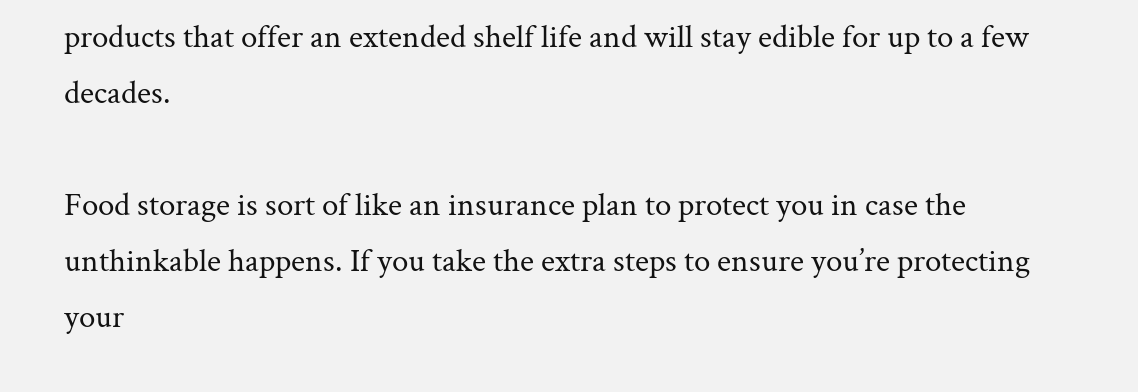products that offer an extended shelf life and will stay edible for up to a few decades.

Food storage is sort of like an insurance plan to protect you in case the unthinkable happens. If you take the extra steps to ensure you’re protecting your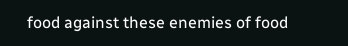food against these enemies of food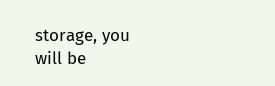storage, you will be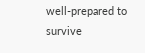well-prepared to survive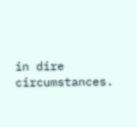in dire circumstances.